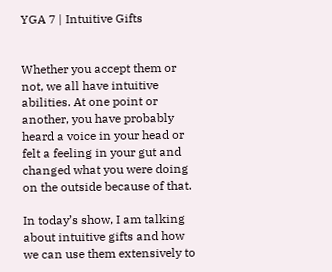YGA 7 | Intuitive Gifts


Whether you accept them or not, we all have intuitive abilities. At one point or another, you have probably heard a voice in your head or felt a feeling in your gut and changed what you were doing on the outside because of that.

In today’s show, I am talking about intuitive gifts and how we can use them extensively to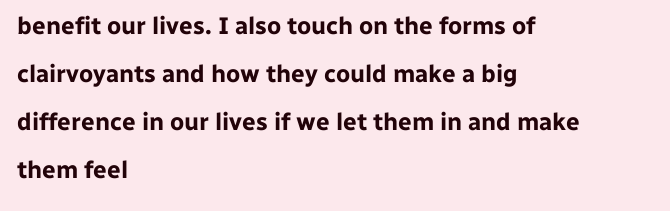benefit our lives. I also touch on the forms of clairvoyants and how they could make a big difference in our lives if we let them in and make them feel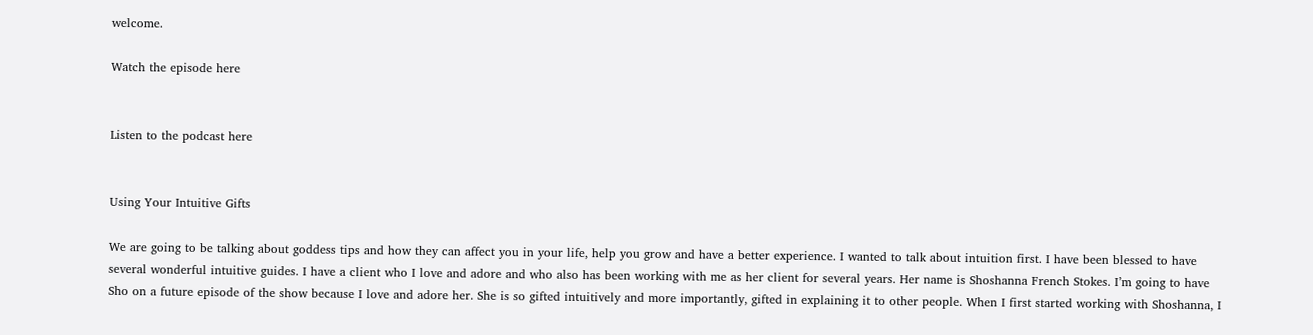welcome.

Watch the episode here


Listen to the podcast here


Using Your Intuitive Gifts

We are going to be talking about goddess tips and how they can affect you in your life, help you grow and have a better experience. I wanted to talk about intuition first. I have been blessed to have several wonderful intuitive guides. I have a client who I love and adore and who also has been working with me as her client for several years. Her name is Shoshanna French Stokes. I’m going to have Sho on a future episode of the show because I love and adore her. She is so gifted intuitively and more importantly, gifted in explaining it to other people. When I first started working with Shoshanna, I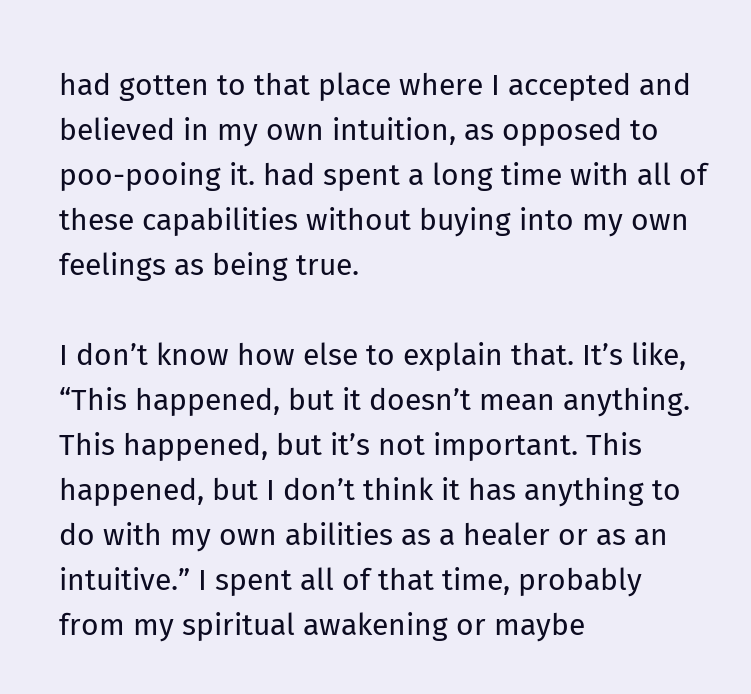had gotten to that place where I accepted and believed in my own intuition, as opposed to poo-pooing it. had spent a long time with all of these capabilities without buying into my own feelings as being true.

I don’t know how else to explain that. It’s like, “This happened, but it doesn’t mean anything. This happened, but it’s not important. This happened, but I don’t think it has anything to do with my own abilities as a healer or as an intuitive.” I spent all of that time, probably from my spiritual awakening or maybe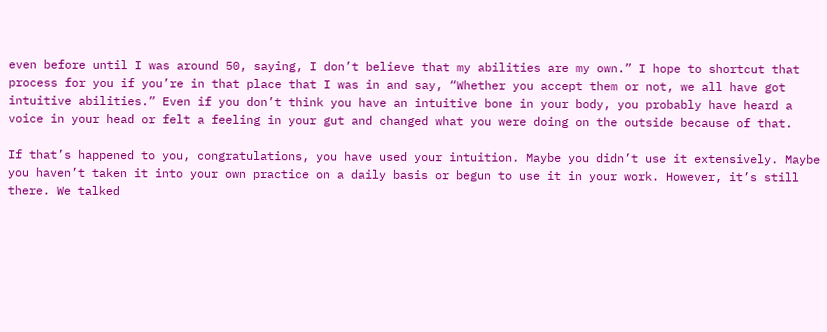even before until I was around 50, saying, I don’t believe that my abilities are my own.” I hope to shortcut that process for you if you’re in that place that I was in and say, “Whether you accept them or not, we all have got intuitive abilities.” Even if you don’t think you have an intuitive bone in your body, you probably have heard a voice in your head or felt a feeling in your gut and changed what you were doing on the outside because of that.

If that’s happened to you, congratulations, you have used your intuition. Maybe you didn’t use it extensively. Maybe you haven’t taken it into your own practice on a daily basis or begun to use it in your work. However, it’s still there. We talked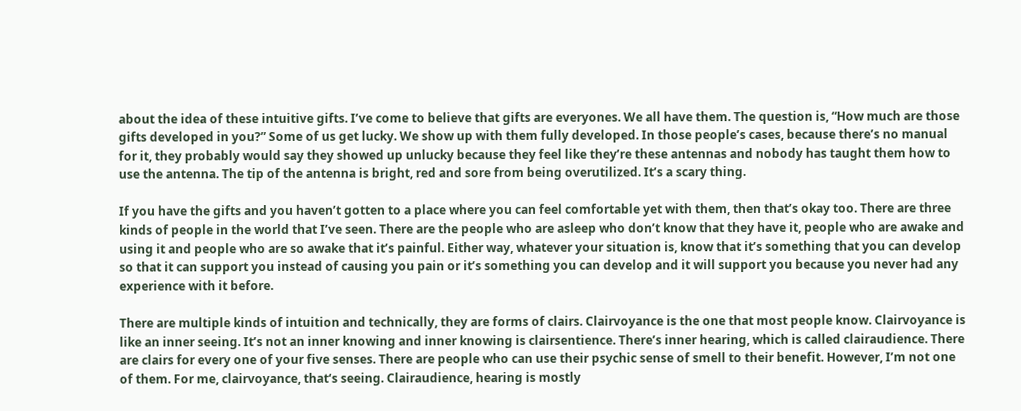about the idea of these intuitive gifts. I’ve come to believe that gifts are everyones. We all have them. The question is, “How much are those gifts developed in you?” Some of us get lucky. We show up with them fully developed. In those people’s cases, because there’s no manual for it, they probably would say they showed up unlucky because they feel like they’re these antennas and nobody has taught them how to use the antenna. The tip of the antenna is bright, red and sore from being overutilized. It’s a scary thing.

If you have the gifts and you haven’t gotten to a place where you can feel comfortable yet with them, then that’s okay too. There are three kinds of people in the world that I’ve seen. There are the people who are asleep who don’t know that they have it, people who are awake and using it and people who are so awake that it’s painful. Either way, whatever your situation is, know that it’s something that you can develop so that it can support you instead of causing you pain or it’s something you can develop and it will support you because you never had any experience with it before.

There are multiple kinds of intuition and technically, they are forms of clairs. Clairvoyance is the one that most people know. Clairvoyance is like an inner seeing. It’s not an inner knowing and inner knowing is clairsentience. There’s inner hearing, which is called clairaudience. There are clairs for every one of your five senses. There are people who can use their psychic sense of smell to their benefit. However, I’m not one of them. For me, clairvoyance, that‘s seeing. Clairaudience, hearing is mostly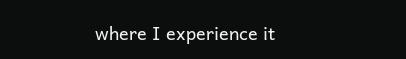where I experience it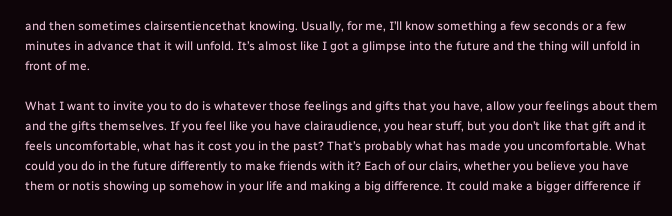and then sometimes clairsentiencethat knowing. Usually, for me, I’ll know something a few seconds or a few minutes in advance that it will unfold. It’s almost like I got a glimpse into the future and the thing will unfold in front of me.

What I want to invite you to do is whatever those feelings and gifts that you have, allow your feelings about them and the gifts themselves. If you feel like you have clairaudience, you hear stuff, but you don’t like that gift and it feels uncomfortable, what has it cost you in the past? That’s probably what has made you uncomfortable. What could you do in the future differently to make friends with it? Each of our clairs, whether you believe you have them or notis showing up somehow in your life and making a big difference. It could make a bigger difference if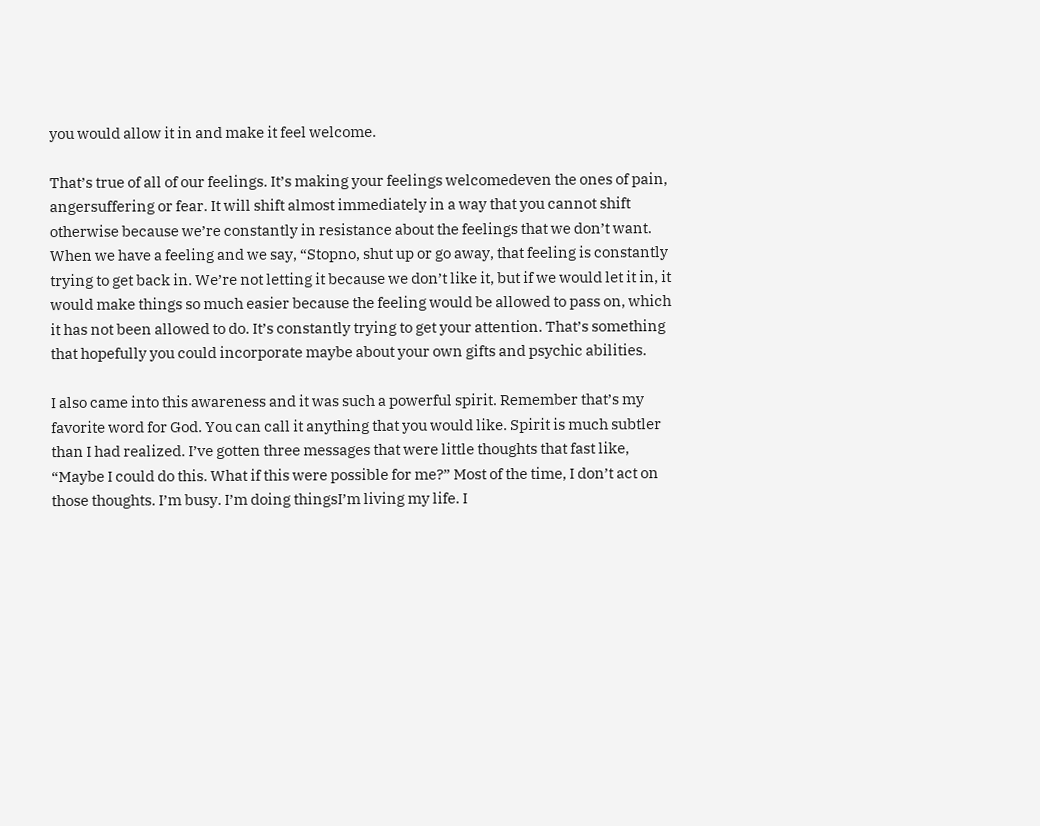you would allow it in and make it feel welcome.

That’s true of all of our feelings. It’s making your feelings welcomedeven the ones of pain, angersuffering or fear. It will shift almost immediately in a way that you cannot shift otherwise because we’re constantly in resistance about the feelings that we don’t want. When we have a feeling and we say, “Stopno, shut up or go away, that feeling is constantly trying to get back in. We’re not letting it because we don’t like it, but if we would let it in, it would make things so much easier because the feeling would be allowed to pass on, which it has not been allowed to do. It’s constantly trying to get your attention. That’s something that hopefully you could incorporate maybe about your own gifts and psychic abilities.

I also came into this awareness and it was such a powerful spirit. Remember that’s my favorite word for God. You can call it anything that you would like. Spirit is much subtler than I had realized. I’ve gotten three messages that were little thoughts that fast like, “Maybe I could do this. What if this were possible for me?” Most of the time, I don’t act on those thoughts. I’m busy. I’m doing thingsI’m living my life. I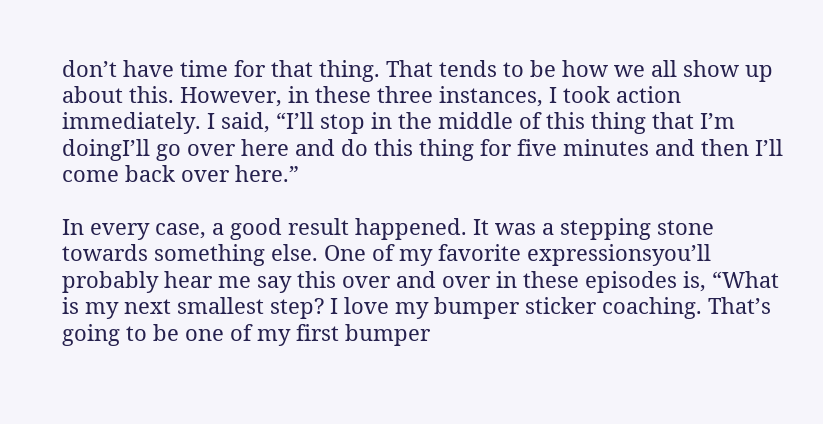don’t have time for that thing. That tends to be how we all show up about this. However, in these three instances, I took action immediately. I said, “I’ll stop in the middle of this thing that I’m doingI’ll go over here and do this thing for five minutes and then I’ll come back over here.”

In every case, a good result happened. It was a stepping stone towards something else. One of my favorite expressionsyou’ll probably hear me say this over and over in these episodes is, “What is my next smallest step? I love my bumper sticker coaching. That’s going to be one of my first bumper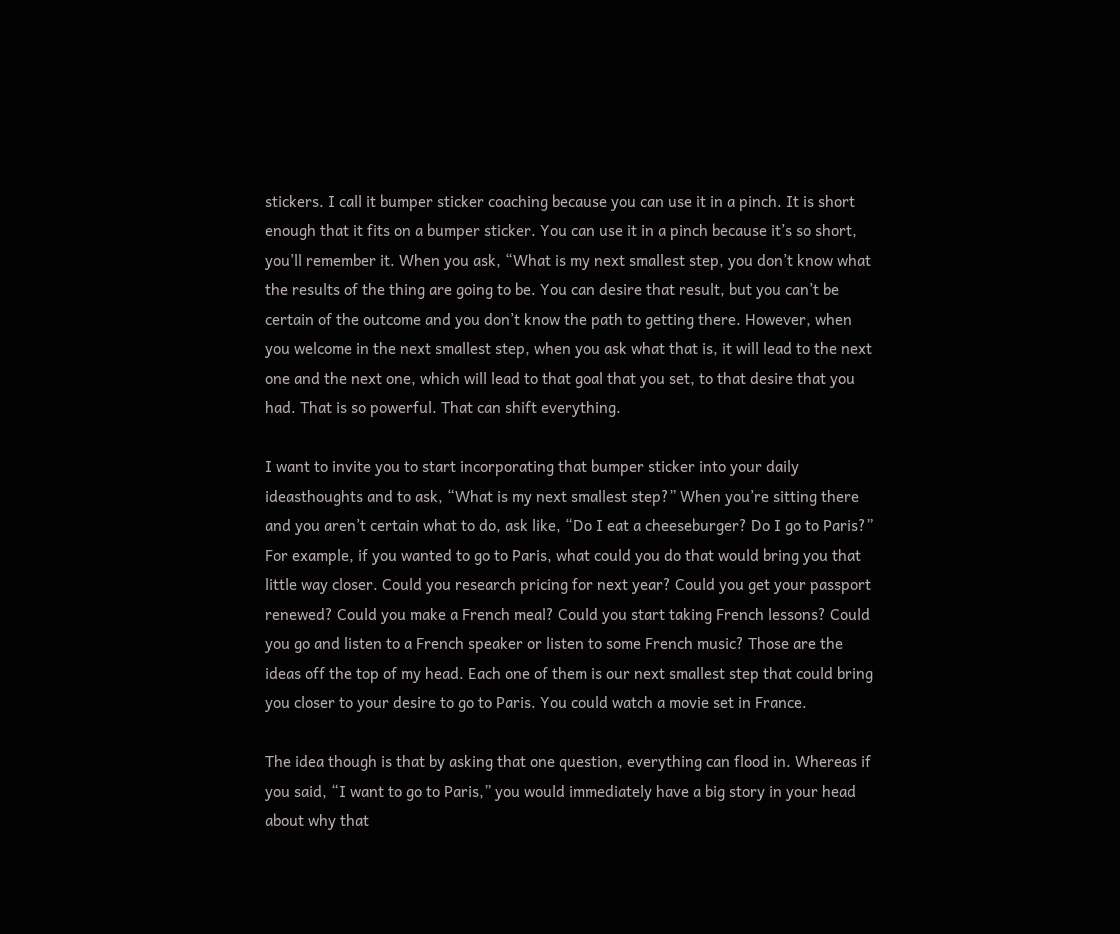stickers. I call it bumper sticker coaching because you can use it in a pinch. It is short enough that it fits on a bumper sticker. You can use it in a pinch because it’s so short, you’ll remember it. When you ask, “What is my next smallest step, you don’t know what the results of the thing are going to be. You can desire that result, but you can’t be certain of the outcome and you don’t know the path to getting there. However, when you welcome in the next smallest step, when you ask what that is, it will lead to the next one and the next one, which will lead to that goal that you set, to that desire that you had. That is so powerful. That can shift everything.

I want to invite you to start incorporating that bumper sticker into your daily ideasthoughts and to ask, “What is my next smallest step?” When you’re sitting there and you aren’t certain what to do, ask like, “Do I eat a cheeseburger? Do I go to Paris?” For example, if you wanted to go to Paris, what could you do that would bring you that little way closer. Could you research pricing for next year? Could you get your passport renewed? Could you make a French meal? Could you start taking French lessons? Could you go and listen to a French speaker or listen to some French music? Those are the ideas off the top of my head. Each one of them is our next smallest step that could bring you closer to your desire to go to Paris. You could watch a movie set in France.

The idea though is that by asking that one question, everything can flood in. Whereas if you said, “I want to go to Paris,” you would immediately have a big story in your head about why that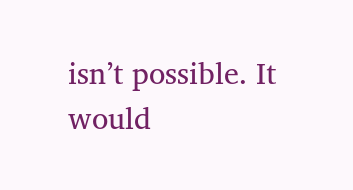isn’t possible. It would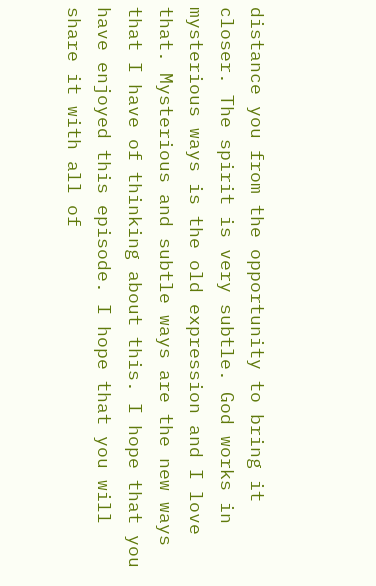distance you from the opportunity to bring it closer. The spirit is very subtle. God works in mysterious ways is the old expression and I love that. Mysterious and subtle ways are the new ways that I have of thinking about this. I hope that you have enjoyed this episode. I hope that you will share it with all of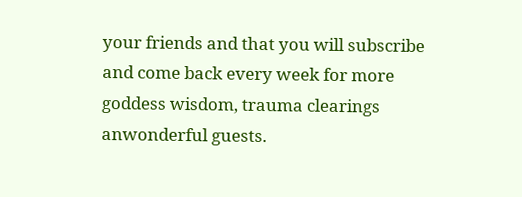your friends and that you will subscribe and come back every week for more goddess wisdom, trauma clearings anwonderful guests.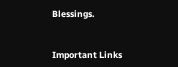Blessings.


Important Links